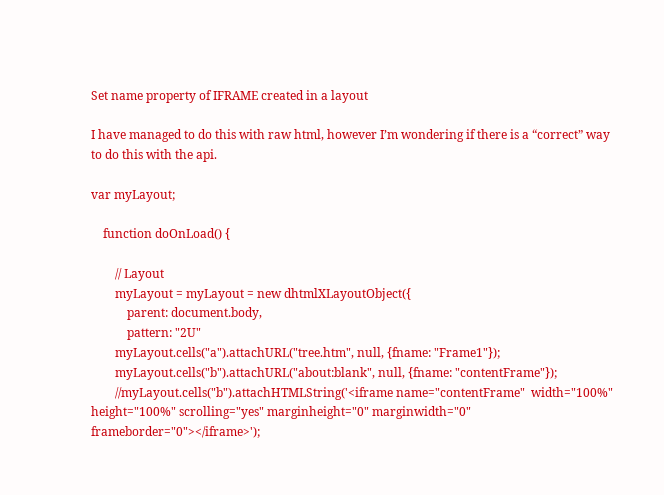Set name property of IFRAME created in a layout

I have managed to do this with raw html, however I’m wondering if there is a “correct” way to do this with the api.

var myLayout;

    function doOnLoad() {

        // Layout
        myLayout = myLayout = new dhtmlXLayoutObject({
            parent: document.body,
            pattern: "2U"
        myLayout.cells("a").attachURL("tree.htm", null, {fname: "Frame1"});
        myLayout.cells("b").attachURL("about:blank", null, {fname: "contentFrame"});
        //myLayout.cells("b").attachHTMLString('<iframe name="contentFrame"  width="100%" height="100%" scrolling="yes" marginheight="0" marginwidth="0" frameborder="0"></iframe>');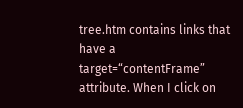tree.htm contains links that have a target=“contentFrame” attribute. When I click on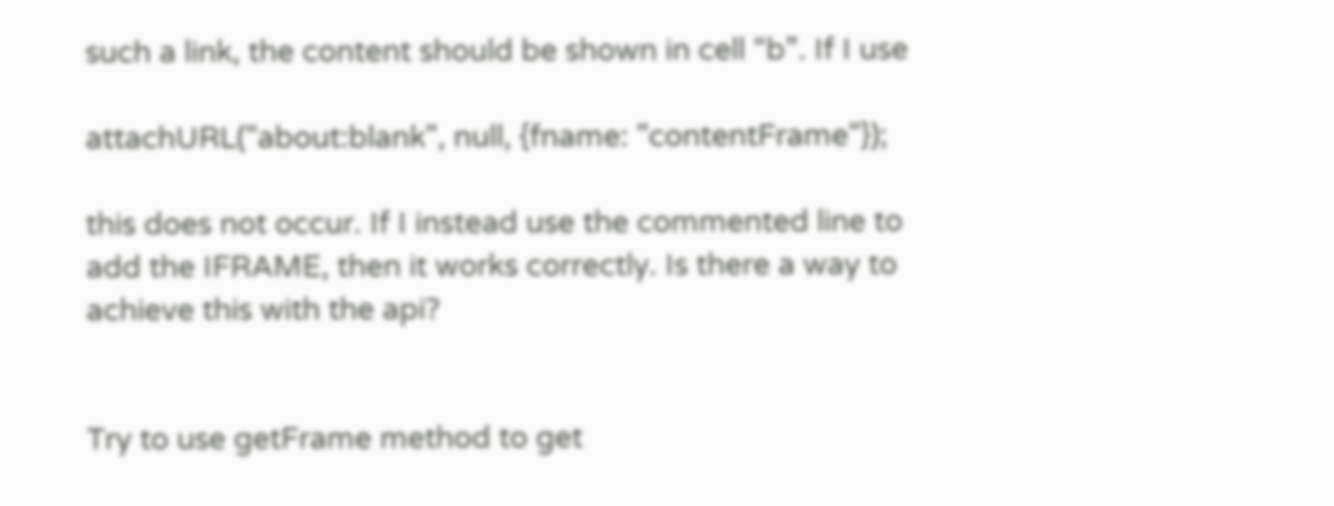such a link, the content should be shown in cell “b”. If I use

attachURL("about:blank", null, {fname: "contentFrame"});

this does not occur. If I instead use the commented line to add the IFRAME, then it works correctly. Is there a way to achieve this with the api?


Try to use getFrame method to get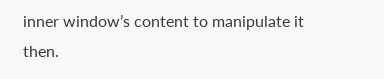inner window’s content to manipulate it then.